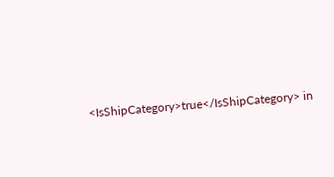<IsShipCategory>true</IsShipCategory> in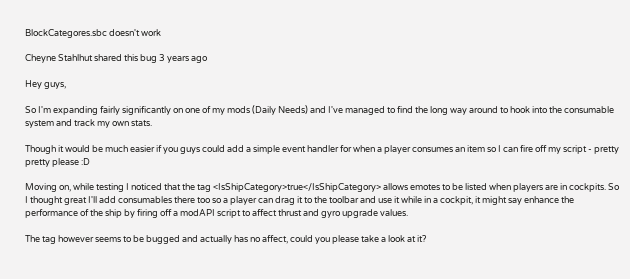BlockCategores.sbc doesn't work

Cheyne Stahlhut shared this bug 3 years ago

Hey guys,

So I'm expanding fairly significantly on one of my mods (Daily Needs) and I've managed to find the long way around to hook into the consumable system and track my own stats.

Though it would be much easier if you guys could add a simple event handler for when a player consumes an item so I can fire off my script - pretty pretty please :D

Moving on, while testing I noticed that the tag <IsShipCategory>true</IsShipCategory> allows emotes to be listed when players are in cockpits. So I thought great I'll add consumables there too so a player can drag it to the toolbar and use it while in a cockpit, it might say enhance the performance of the ship by firing off a modAPI script to affect thrust and gyro upgrade values.

The tag however seems to be bugged and actually has no affect, could you please take a look at it?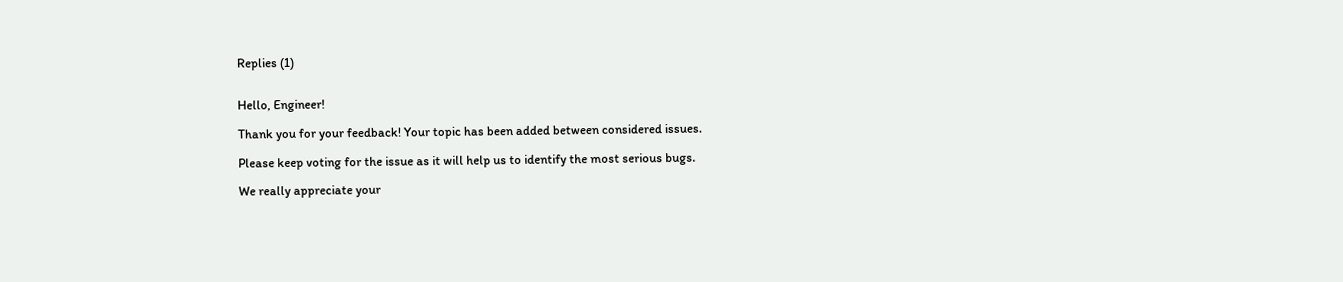Replies (1)


Hello, Engineer!

Thank you for your feedback! Your topic has been added between considered issues.

Please keep voting for the issue as it will help us to identify the most serious bugs.

We really appreciate your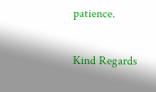patience.

Kind Regards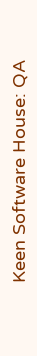Keen Software House: QA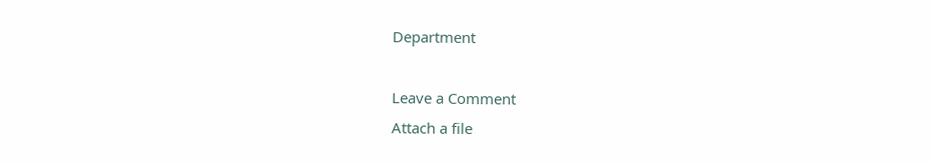Department

Leave a Comment
Attach a file